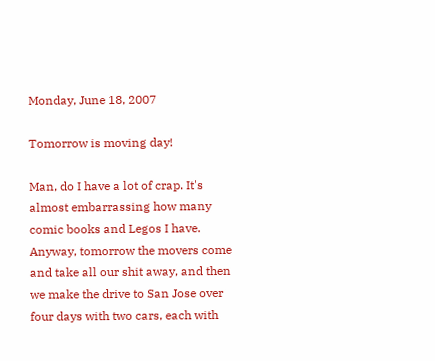Monday, June 18, 2007

Tomorrow is moving day!

Man, do I have a lot of crap. It's almost embarrassing how many comic books and Legos I have. Anyway, tomorrow the movers come and take all our shit away, and then we make the drive to San Jose over four days with two cars, each with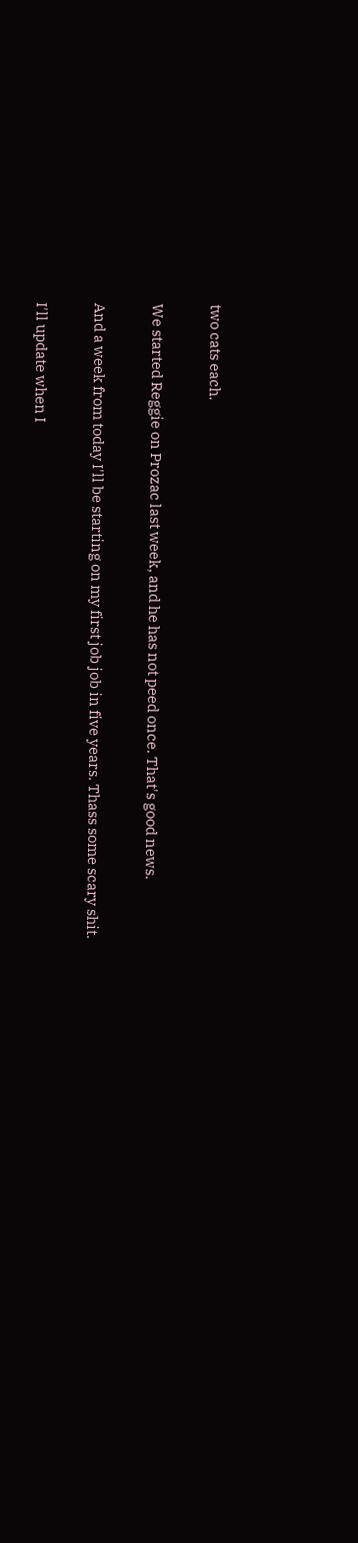two cats each.

We started Reggie on Prozac last week, and he has not peed once. That's good news.

And a week from today I'll be starting on my first job job in five years. Thass some scary shit.

I'll update when I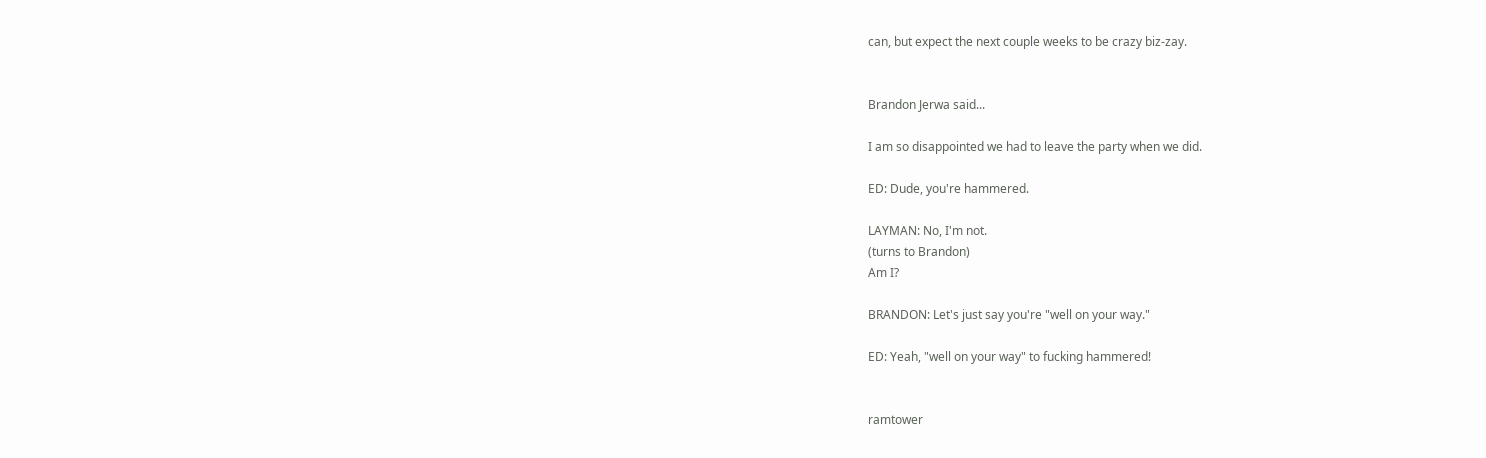can, but expect the next couple weeks to be crazy biz-zay.


Brandon Jerwa said...

I am so disappointed we had to leave the party when we did.

ED: Dude, you're hammered.

LAYMAN: No, I'm not.
(turns to Brandon)
Am I?

BRANDON: Let's just say you're "well on your way."

ED: Yeah, "well on your way" to fucking hammered!


ramtower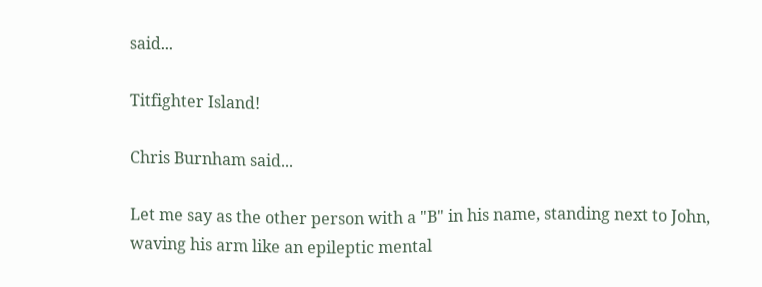said...

Titfighter Island!

Chris Burnham said...

Let me say as the other person with a "B" in his name, standing next to John, waving his arm like an epileptic mental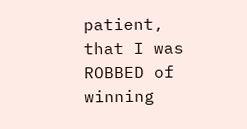patient, that I was ROBBED of winning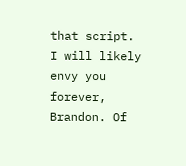that script. I will likely envy you forever, Brandon. Of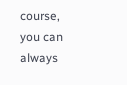course, you can always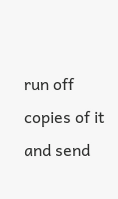run off copies of it and send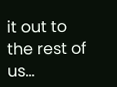it out to the rest of us...